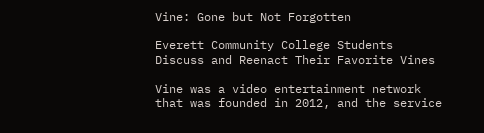Vine: Gone but Not Forgotten

Everett Community College Students Discuss and Reenact Their Favorite Vines

Vine was a video entertainment network that was founded in 2012, and the service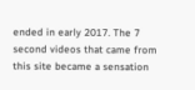ended in early 2017. The 7 second videos that came from this site became a sensation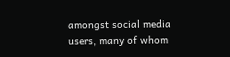amongst social media users, many of whom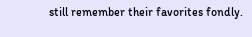still remember their favorites fondly.